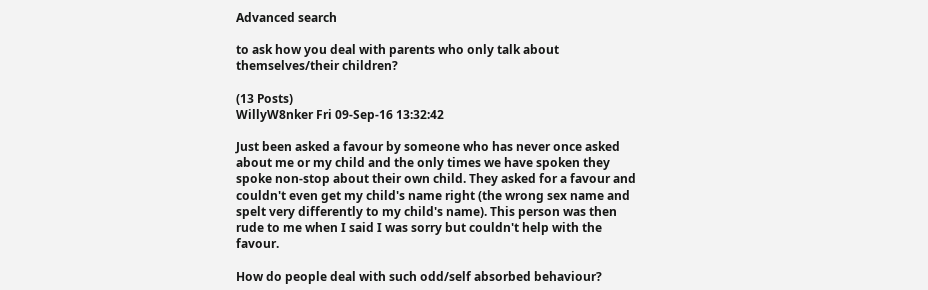Advanced search

to ask how you deal with parents who only talk about themselves/their children?

(13 Posts)
WillyW8nker Fri 09-Sep-16 13:32:42

Just been asked a favour by someone who has never once asked about me or my child and the only times we have spoken they spoke non-stop about their own child. They asked for a favour and couldn't even get my child's name right (the wrong sex name and spelt very differently to my child's name). This person was then rude to me when I said I was sorry but couldn't help with the favour.

How do people deal with such odd/self absorbed behaviour?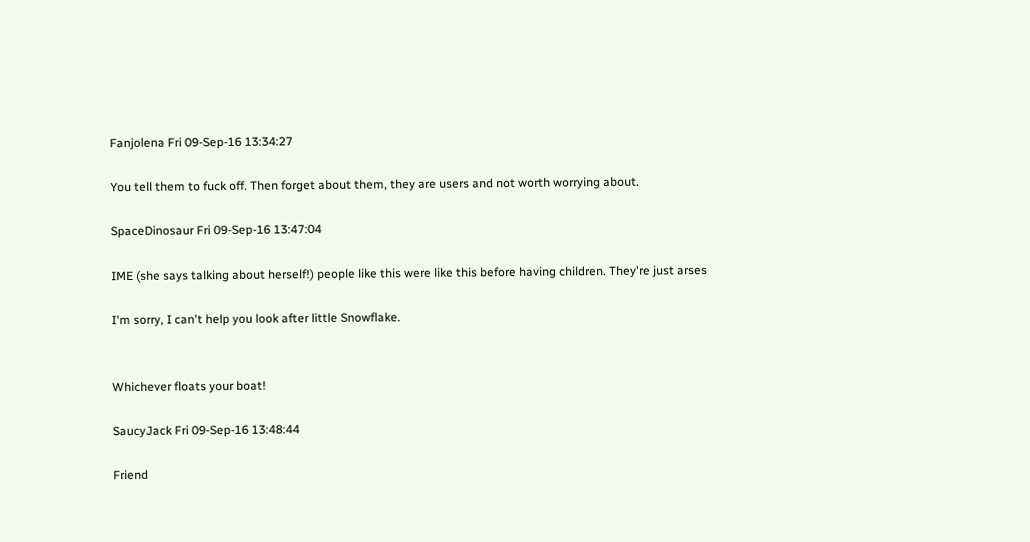Fanjolena Fri 09-Sep-16 13:34:27

You tell them to fuck off. Then forget about them, they are users and not worth worrying about.

SpaceDinosaur Fri 09-Sep-16 13:47:04

IME (she says talking about herself!) people like this were like this before having children. They're just arses

I'm sorry, I can't help you look after little Snowflake.


Whichever floats your boat!

SaucyJack Fri 09-Sep-16 13:48:44

Friend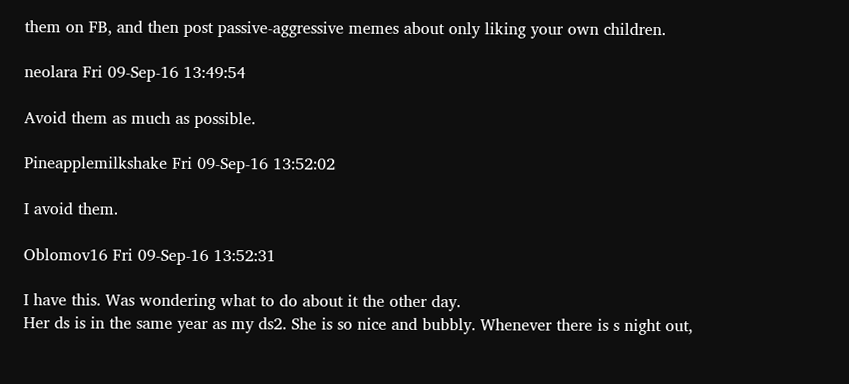them on FB, and then post passive-aggressive memes about only liking your own children.

neolara Fri 09-Sep-16 13:49:54

Avoid them as much as possible.

Pineapplemilkshake Fri 09-Sep-16 13:52:02

I avoid them.

Oblomov16 Fri 09-Sep-16 13:52:31

I have this. Was wondering what to do about it the other day.
Her ds is in the same year as my ds2. She is so nice and bubbly. Whenever there is s night out,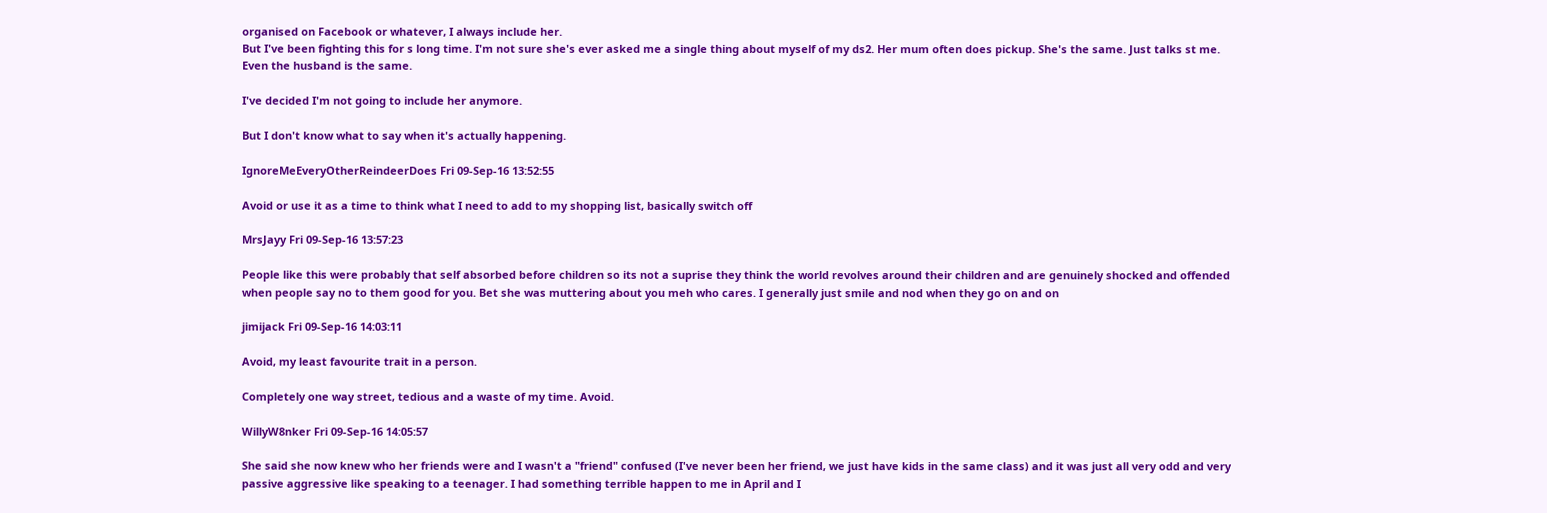organised on Facebook or whatever, I always include her.
But I've been fighting this for s long time. I'm not sure she's ever asked me a single thing about myself of my ds2. Her mum often does pickup. She's the same. Just talks st me. Even the husband is the same.

I've decided I'm not going to include her anymore.

But I don't know what to say when it's actually happening.

IgnoreMeEveryOtherReindeerDoes Fri 09-Sep-16 13:52:55

Avoid or use it as a time to think what I need to add to my shopping list, basically switch off

MrsJayy Fri 09-Sep-16 13:57:23

People like this were probably that self absorbed before children so its not a suprise they think the world revolves around their children and are genuinely shocked and offended when people say no to them good for you. Bet she was muttering about you meh who cares. I generally just smile and nod when they go on and on

jimijack Fri 09-Sep-16 14:03:11

Avoid, my least favourite trait in a person.

Completely one way street, tedious and a waste of my time. Avoid.

WillyW8nker Fri 09-Sep-16 14:05:57

She said she now knew who her friends were and I wasn't a "friend" confused (I've never been her friend, we just have kids in the same class) and it was just all very odd and very passive aggressive like speaking to a teenager. I had something terrible happen to me in April and I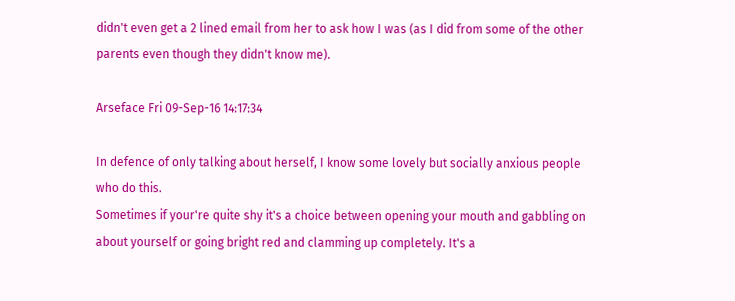didn't even get a 2 lined email from her to ask how I was (as I did from some of the other parents even though they didn't know me).

Arseface Fri 09-Sep-16 14:17:34

In defence of only talking about herself, I know some lovely but socially anxious people who do this.
Sometimes if your're quite shy it's a choice between opening your mouth and gabbling on about yourself or going bright red and clamming up completely. It's a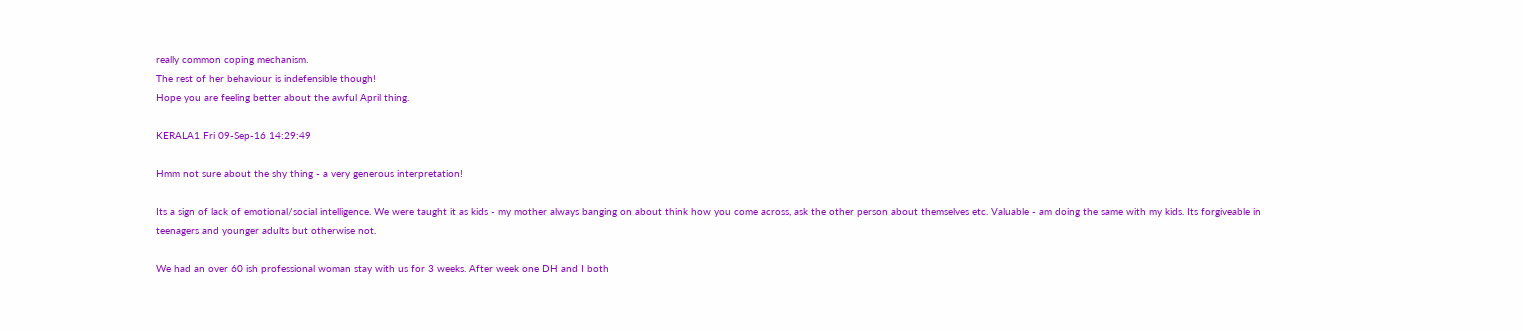really common coping mechanism.
The rest of her behaviour is indefensible though!
Hope you are feeling better about the awful April thing.

KERALA1 Fri 09-Sep-16 14:29:49

Hmm not sure about the shy thing - a very generous interpretation!

Its a sign of lack of emotional/social intelligence. We were taught it as kids - my mother always banging on about think how you come across, ask the other person about themselves etc. Valuable - am doing the same with my kids. Its forgiveable in teenagers and younger adults but otherwise not.

We had an over 60 ish professional woman stay with us for 3 weeks. After week one DH and I both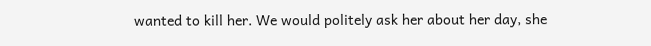wanted to kill her. We would politely ask her about her day, she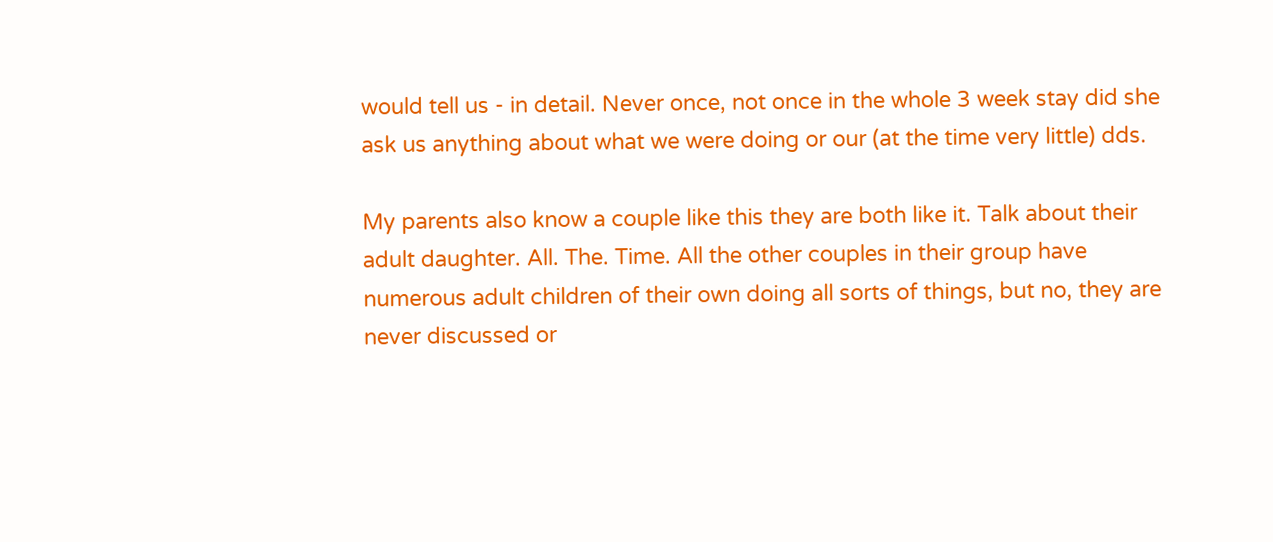would tell us - in detail. Never once, not once in the whole 3 week stay did she ask us anything about what we were doing or our (at the time very little) dds.

My parents also know a couple like this they are both like it. Talk about their adult daughter. All. The. Time. All the other couples in their group have numerous adult children of their own doing all sorts of things, but no, they are never discussed or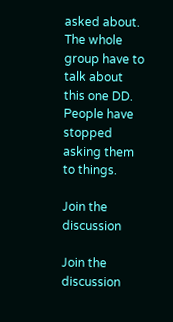asked about. The whole group have to talk about this one DD. People have stopped asking them to things.

Join the discussion

Join the discussion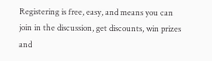Registering is free, easy, and means you can join in the discussion, get discounts, win prizes and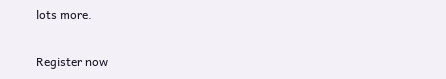lots more.

Register now